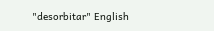"desorbitar" English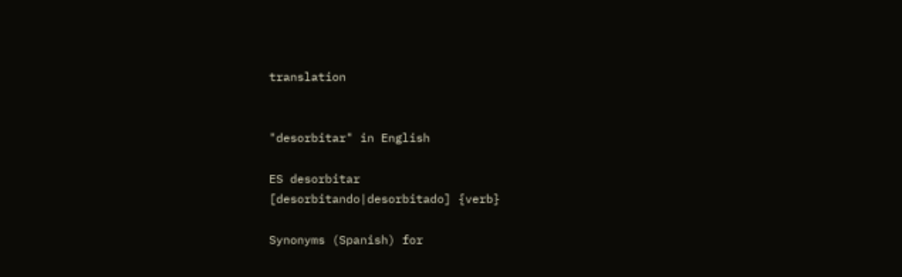translation


"desorbitar" in English

ES desorbitar
[desorbitando|desorbitado] {verb}

Synonyms (Spanish) for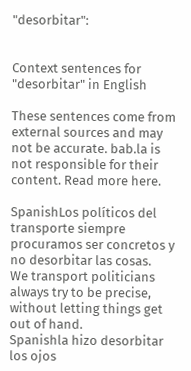"desorbitar":


Context sentences for "desorbitar" in English

These sentences come from external sources and may not be accurate. bab.la is not responsible for their content. Read more here.

SpanishLos políticos del transporte siempre procuramos ser concretos y no desorbitar las cosas.
We transport politicians always try to be precise, without letting things get out of hand.
Spanishla hizo desorbitar los ojos